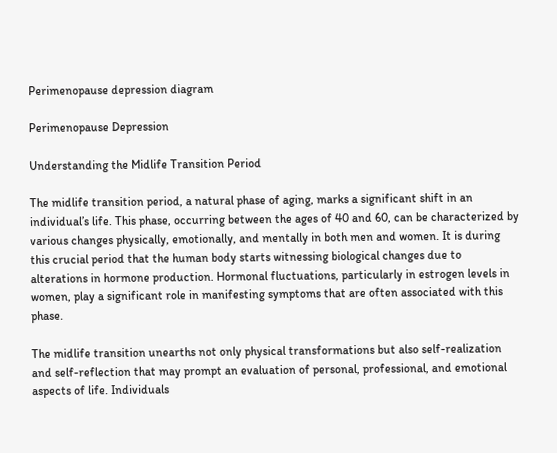Perimenopause depression diagram

Perimenopause Depression

Understanding the Midlife Transition Period

The midlife transition period, a natural phase of aging, marks a significant shift in an individual’s life. This phase, occurring between the ages of 40 and 60, can be characterized by various changes physically, emotionally, and mentally in both men and women. It is during this crucial period that the human body starts witnessing biological changes due to alterations in hormone production. Hormonal fluctuations, particularly in estrogen levels in women, play a significant role in manifesting symptoms that are often associated with this phase.

The midlife transition unearths not only physical transformations but also self-realization and self-reflection that may prompt an evaluation of personal, professional, and emotional aspects of life. Individuals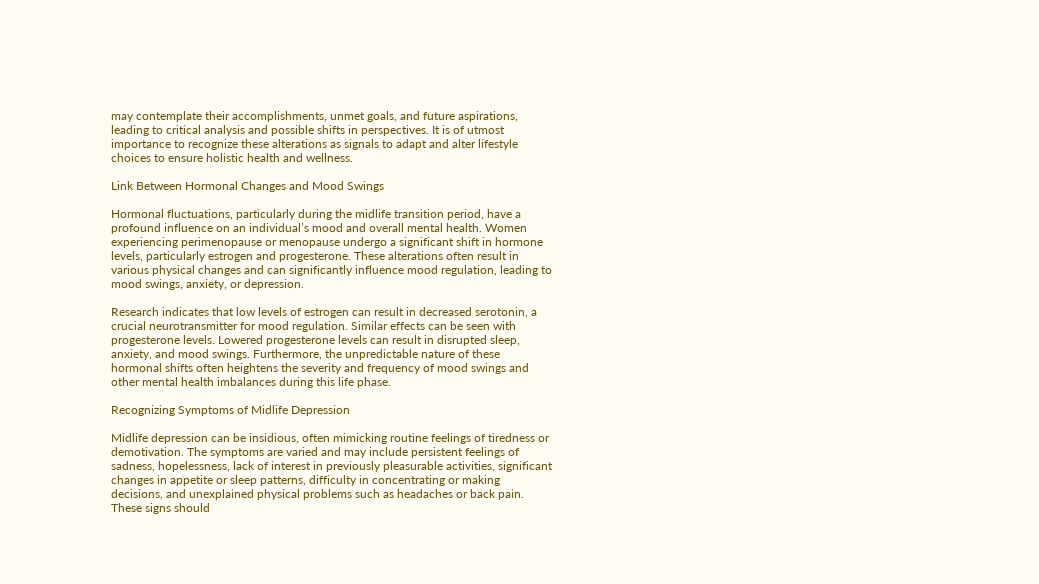may contemplate their accomplishments, unmet goals, and future aspirations, leading to critical analysis and possible shifts in perspectives. It is of utmost importance to recognize these alterations as signals to adapt and alter lifestyle choices to ensure holistic health and wellness.

Link Between Hormonal Changes and Mood Swings

Hormonal fluctuations, particularly during the midlife transition period, have a profound influence on an individual’s mood and overall mental health. Women experiencing perimenopause or menopause undergo a significant shift in hormone levels, particularly estrogen and progesterone. These alterations often result in various physical changes and can significantly influence mood regulation, leading to mood swings, anxiety, or depression.

Research indicates that low levels of estrogen can result in decreased serotonin, a crucial neurotransmitter for mood regulation. Similar effects can be seen with progesterone levels. Lowered progesterone levels can result in disrupted sleep, anxiety, and mood swings. Furthermore, the unpredictable nature of these hormonal shifts often heightens the severity and frequency of mood swings and other mental health imbalances during this life phase.

Recognizing Symptoms of Midlife Depression

Midlife depression can be insidious, often mimicking routine feelings of tiredness or demotivation. The symptoms are varied and may include persistent feelings of sadness, hopelessness, lack of interest in previously pleasurable activities, significant changes in appetite or sleep patterns, difficulty in concentrating or making decisions, and unexplained physical problems such as headaches or back pain. These signs should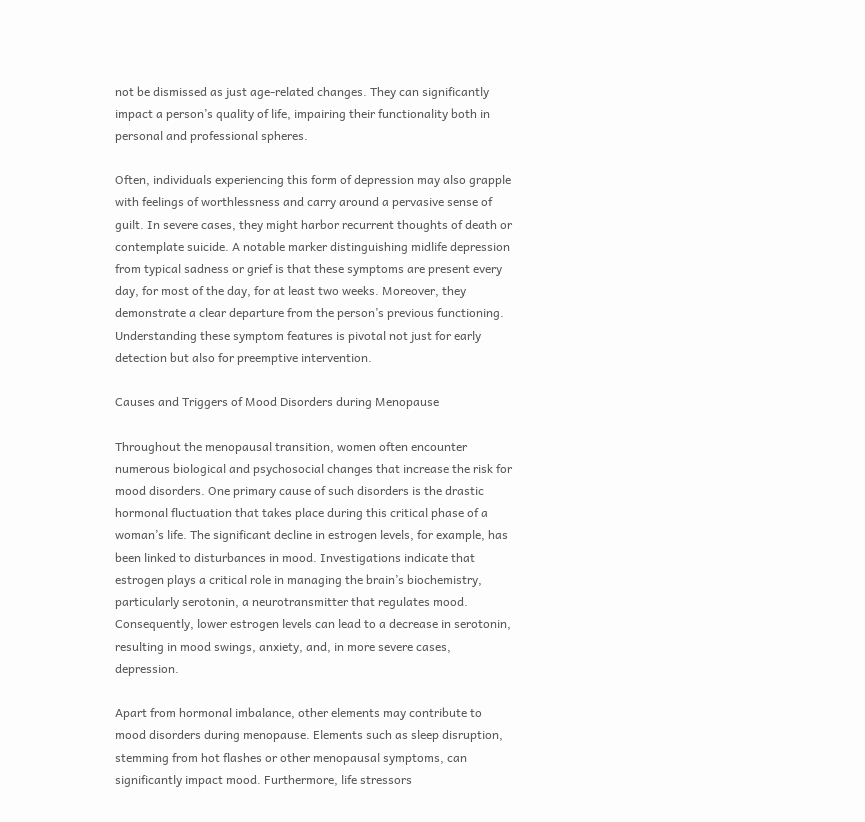not be dismissed as just age-related changes. They can significantly impact a person’s quality of life, impairing their functionality both in personal and professional spheres.

Often, individuals experiencing this form of depression may also grapple with feelings of worthlessness and carry around a pervasive sense of guilt. In severe cases, they might harbor recurrent thoughts of death or contemplate suicide. A notable marker distinguishing midlife depression from typical sadness or grief is that these symptoms are present every day, for most of the day, for at least two weeks. Moreover, they demonstrate a clear departure from the person’s previous functioning. Understanding these symptom features is pivotal not just for early detection but also for preemptive intervention.

Causes and Triggers of Mood Disorders during Menopause

Throughout the menopausal transition, women often encounter numerous biological and psychosocial changes that increase the risk for mood disorders. One primary cause of such disorders is the drastic hormonal fluctuation that takes place during this critical phase of a woman’s life. The significant decline in estrogen levels, for example, has been linked to disturbances in mood. Investigations indicate that estrogen plays a critical role in managing the brain’s biochemistry, particularly serotonin, a neurotransmitter that regulates mood. Consequently, lower estrogen levels can lead to a decrease in serotonin, resulting in mood swings, anxiety, and, in more severe cases, depression.

Apart from hormonal imbalance, other elements may contribute to mood disorders during menopause. Elements such as sleep disruption, stemming from hot flashes or other menopausal symptoms, can significantly impact mood. Furthermore, life stressors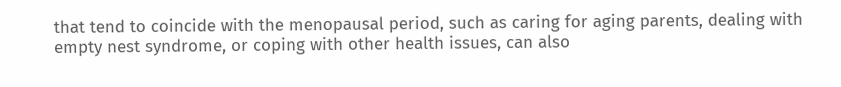that tend to coincide with the menopausal period, such as caring for aging parents, dealing with empty nest syndrome, or coping with other health issues, can also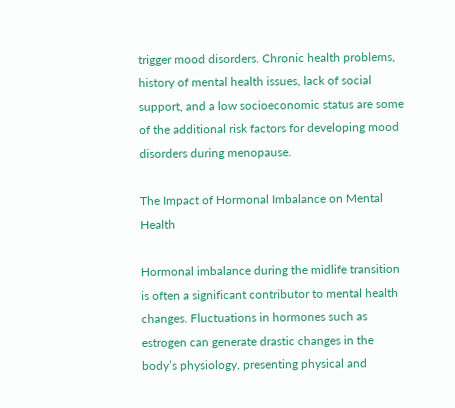trigger mood disorders. Chronic health problems, history of mental health issues, lack of social support, and a low socioeconomic status are some of the additional risk factors for developing mood disorders during menopause.

The Impact of Hormonal Imbalance on Mental Health

Hormonal imbalance during the midlife transition is often a significant contributor to mental health changes. Fluctuations in hormones such as estrogen can generate drastic changes in the body’s physiology, presenting physical and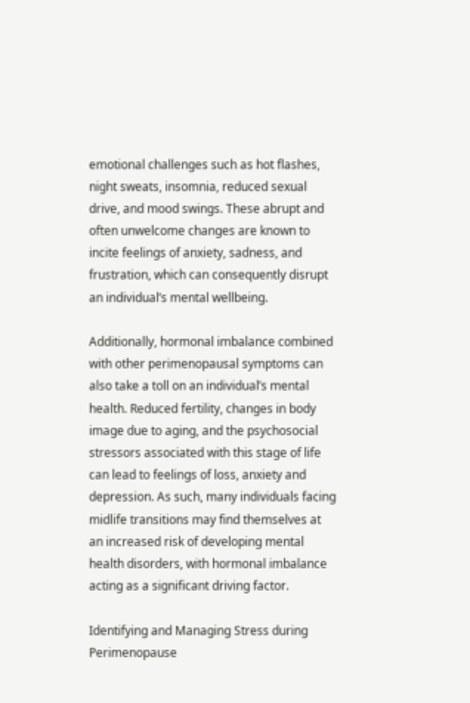emotional challenges such as hot flashes, night sweats, insomnia, reduced sexual drive, and mood swings. These abrupt and often unwelcome changes are known to incite feelings of anxiety, sadness, and frustration, which can consequently disrupt an individual’s mental wellbeing.

Additionally, hormonal imbalance combined with other perimenopausal symptoms can also take a toll on an individual’s mental health. Reduced fertility, changes in body image due to aging, and the psychosocial stressors associated with this stage of life can lead to feelings of loss, anxiety and depression. As such, many individuals facing midlife transitions may find themselves at an increased risk of developing mental health disorders, with hormonal imbalance acting as a significant driving factor.

Identifying and Managing Stress during Perimenopause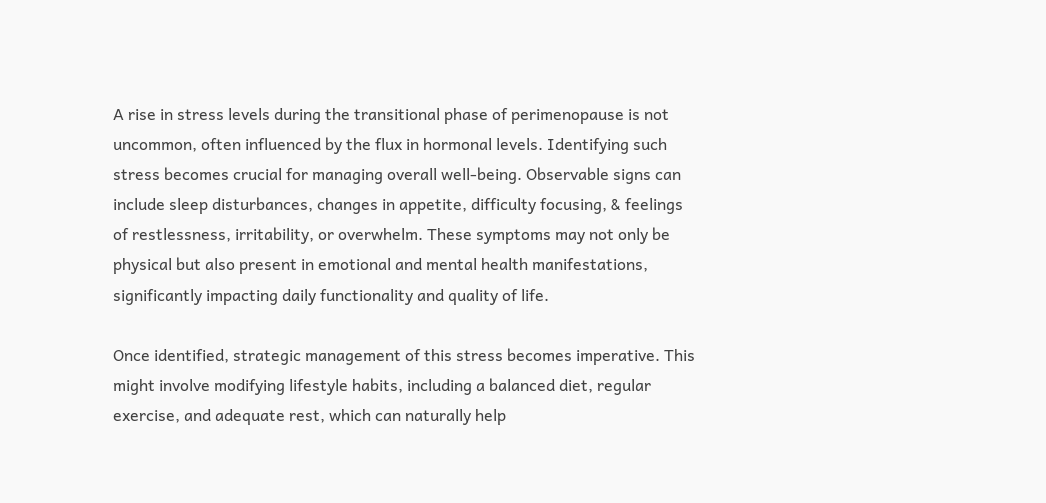A rise in stress levels during the transitional phase of perimenopause is not uncommon, often influenced by the flux in hormonal levels. Identifying such stress becomes crucial for managing overall well-being. Observable signs can include sleep disturbances, changes in appetite, difficulty focusing, & feelings of restlessness, irritability, or overwhelm. These symptoms may not only be physical but also present in emotional and mental health manifestations, significantly impacting daily functionality and quality of life.

Once identified, strategic management of this stress becomes imperative. This might involve modifying lifestyle habits, including a balanced diet, regular exercise, and adequate rest, which can naturally help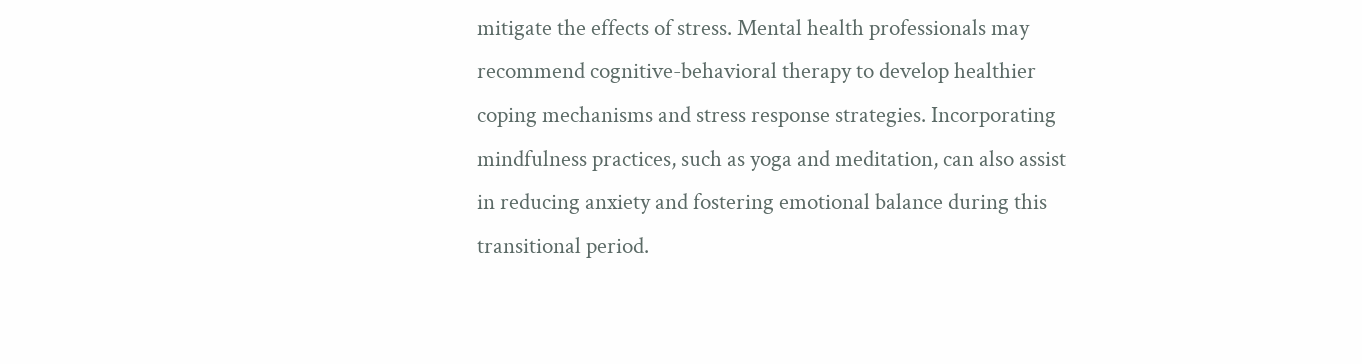mitigate the effects of stress. Mental health professionals may recommend cognitive-behavioral therapy to develop healthier coping mechanisms and stress response strategies. Incorporating mindfulness practices, such as yoga and meditation, can also assist in reducing anxiety and fostering emotional balance during this transitional period.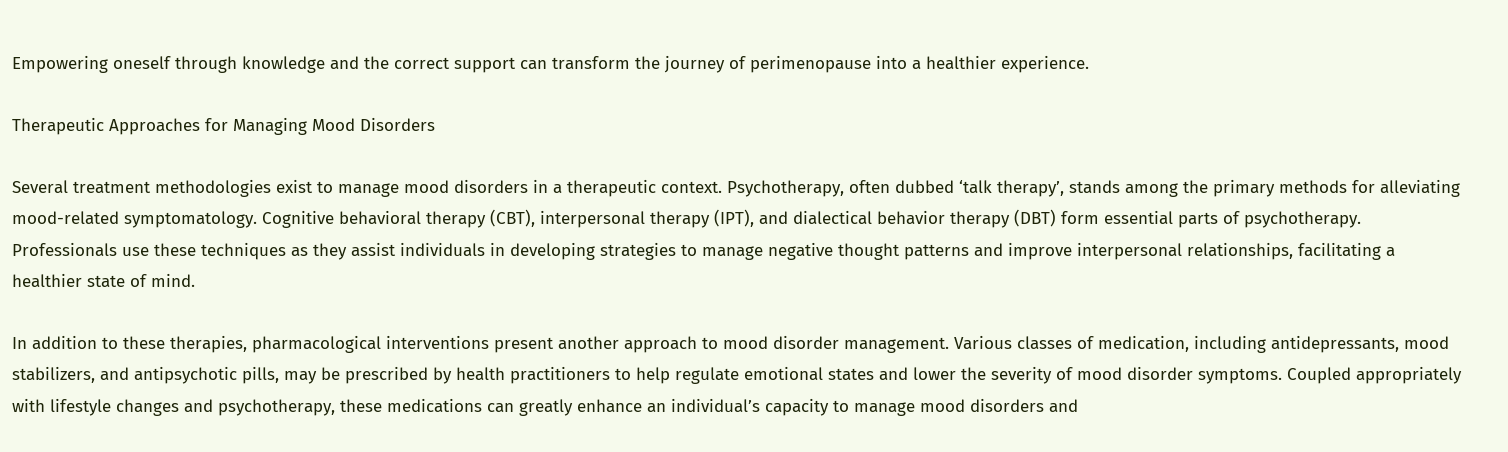Empowering oneself through knowledge and the correct support can transform the journey of perimenopause into a healthier experience.

Therapeutic Approaches for Managing Mood Disorders

Several treatment methodologies exist to manage mood disorders in a therapeutic context. Psychotherapy, often dubbed ‘talk therapy’, stands among the primary methods for alleviating mood-related symptomatology. Cognitive behavioral therapy (CBT), interpersonal therapy (IPT), and dialectical behavior therapy (DBT) form essential parts of psychotherapy. Professionals use these techniques as they assist individuals in developing strategies to manage negative thought patterns and improve interpersonal relationships, facilitating a healthier state of mind.

In addition to these therapies, pharmacological interventions present another approach to mood disorder management. Various classes of medication, including antidepressants, mood stabilizers, and antipsychotic pills, may be prescribed by health practitioners to help regulate emotional states and lower the severity of mood disorder symptoms. Coupled appropriately with lifestyle changes and psychotherapy, these medications can greatly enhance an individual’s capacity to manage mood disorders and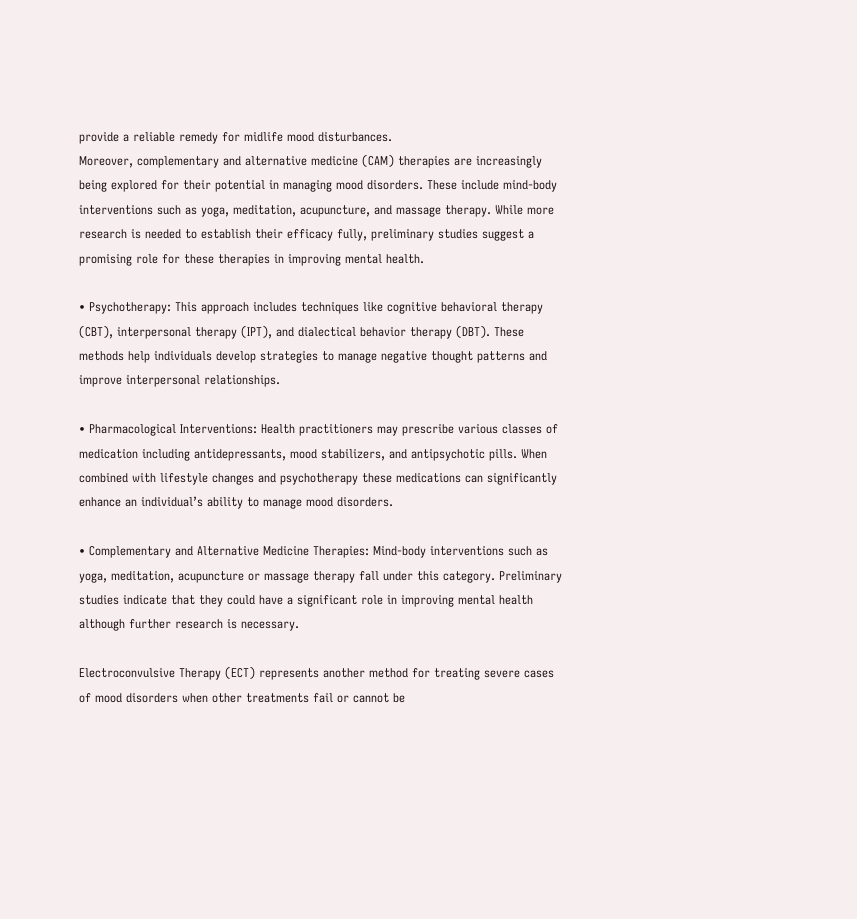provide a reliable remedy for midlife mood disturbances.
Moreover, complementary and alternative medicine (CAM) therapies are increasingly being explored for their potential in managing mood disorders. These include mind-body interventions such as yoga, meditation, acupuncture, and massage therapy. While more research is needed to establish their efficacy fully, preliminary studies suggest a promising role for these therapies in improving mental health.

• Psychotherapy: This approach includes techniques like cognitive behavioral therapy (CBT), interpersonal therapy (IPT), and dialectical behavior therapy (DBT). These methods help individuals develop strategies to manage negative thought patterns and improve interpersonal relationships.

• Pharmacological Interventions: Health practitioners may prescribe various classes of medication including antidepressants, mood stabilizers, and antipsychotic pills. When combined with lifestyle changes and psychotherapy these medications can significantly enhance an individual’s ability to manage mood disorders.

• Complementary and Alternative Medicine Therapies: Mind-body interventions such as yoga, meditation, acupuncture or massage therapy fall under this category. Preliminary studies indicate that they could have a significant role in improving mental health although further research is necessary.

Electroconvulsive Therapy (ECT) represents another method for treating severe cases of mood disorders when other treatments fail or cannot be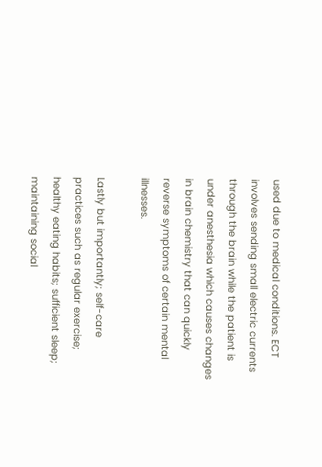used due to medical conditions. ECT involves sending small electric currents through the brain while the patient is under anesthesia which causes changes in brain chemistry that can quickly reverse symptoms of certain mental illnesses.

Lastly but importantly; self-care practices such as regular exercise; healthy eating habits; sufficient sleep; maintaining social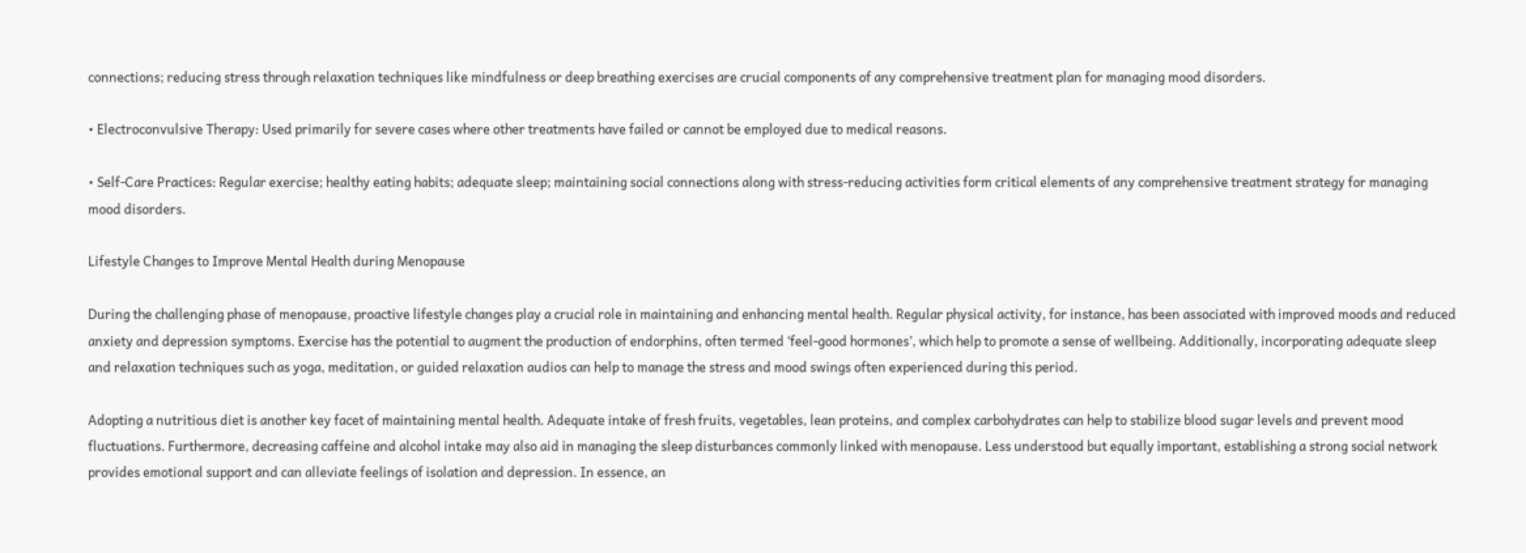connections; reducing stress through relaxation techniques like mindfulness or deep breathing exercises are crucial components of any comprehensive treatment plan for managing mood disorders.

• Electroconvulsive Therapy: Used primarily for severe cases where other treatments have failed or cannot be employed due to medical reasons.

• Self-Care Practices: Regular exercise; healthy eating habits; adequate sleep; maintaining social connections along with stress-reducing activities form critical elements of any comprehensive treatment strategy for managing mood disorders.

Lifestyle Changes to Improve Mental Health during Menopause

During the challenging phase of menopause, proactive lifestyle changes play a crucial role in maintaining and enhancing mental health. Regular physical activity, for instance, has been associated with improved moods and reduced anxiety and depression symptoms. Exercise has the potential to augment the production of endorphins, often termed ‘feel-good hormones’, which help to promote a sense of wellbeing. Additionally, incorporating adequate sleep and relaxation techniques such as yoga, meditation, or guided relaxation audios can help to manage the stress and mood swings often experienced during this period.

Adopting a nutritious diet is another key facet of maintaining mental health. Adequate intake of fresh fruits, vegetables, lean proteins, and complex carbohydrates can help to stabilize blood sugar levels and prevent mood fluctuations. Furthermore, decreasing caffeine and alcohol intake may also aid in managing the sleep disturbances commonly linked with menopause. Less understood but equally important, establishing a strong social network provides emotional support and can alleviate feelings of isolation and depression. In essence, an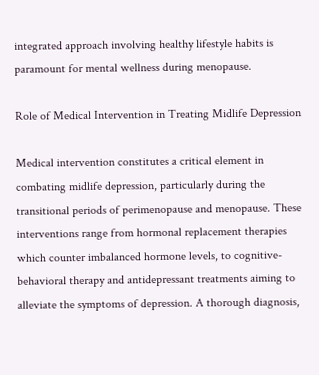integrated approach involving healthy lifestyle habits is paramount for mental wellness during menopause.

Role of Medical Intervention in Treating Midlife Depression

Medical intervention constitutes a critical element in combating midlife depression, particularly during the transitional periods of perimenopause and menopause. These interventions range from hormonal replacement therapies which counter imbalanced hormone levels, to cognitive-behavioral therapy and antidepressant treatments aiming to alleviate the symptoms of depression. A thorough diagnosis,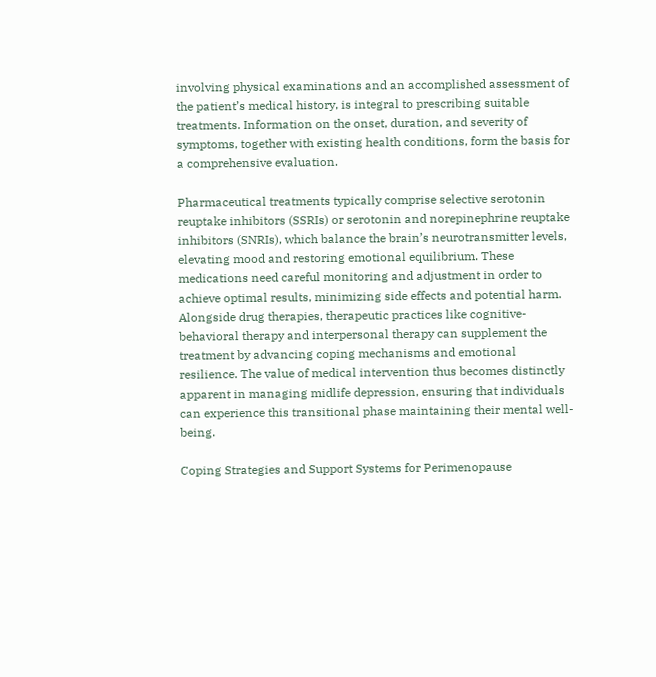involving physical examinations and an accomplished assessment of the patient’s medical history, is integral to prescribing suitable treatments. Information on the onset, duration, and severity of symptoms, together with existing health conditions, form the basis for a comprehensive evaluation.

Pharmaceutical treatments typically comprise selective serotonin reuptake inhibitors (SSRIs) or serotonin and norepinephrine reuptake inhibitors (SNRIs), which balance the brain’s neurotransmitter levels, elevating mood and restoring emotional equilibrium. These medications need careful monitoring and adjustment in order to achieve optimal results, minimizing side effects and potential harm. Alongside drug therapies, therapeutic practices like cognitive-behavioral therapy and interpersonal therapy can supplement the treatment by advancing coping mechanisms and emotional resilience. The value of medical intervention thus becomes distinctly apparent in managing midlife depression, ensuring that individuals can experience this transitional phase maintaining their mental well-being.

Coping Strategies and Support Systems for Perimenopause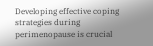Developing effective coping strategies during perimenopause is crucial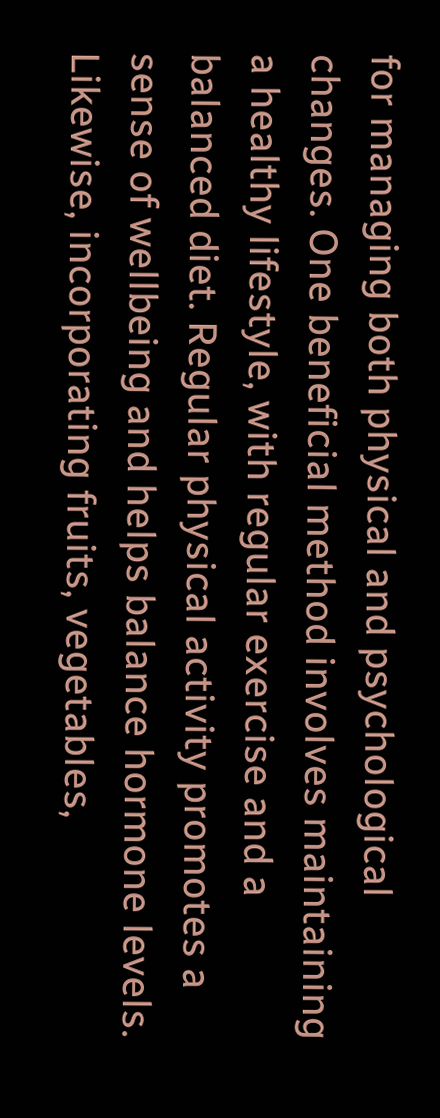for managing both physical and psychological changes. One beneficial method involves maintaining a healthy lifestyle, with regular exercise and a balanced diet. Regular physical activity promotes a sense of wellbeing and helps balance hormone levels. Likewise, incorporating fruits, vegetables,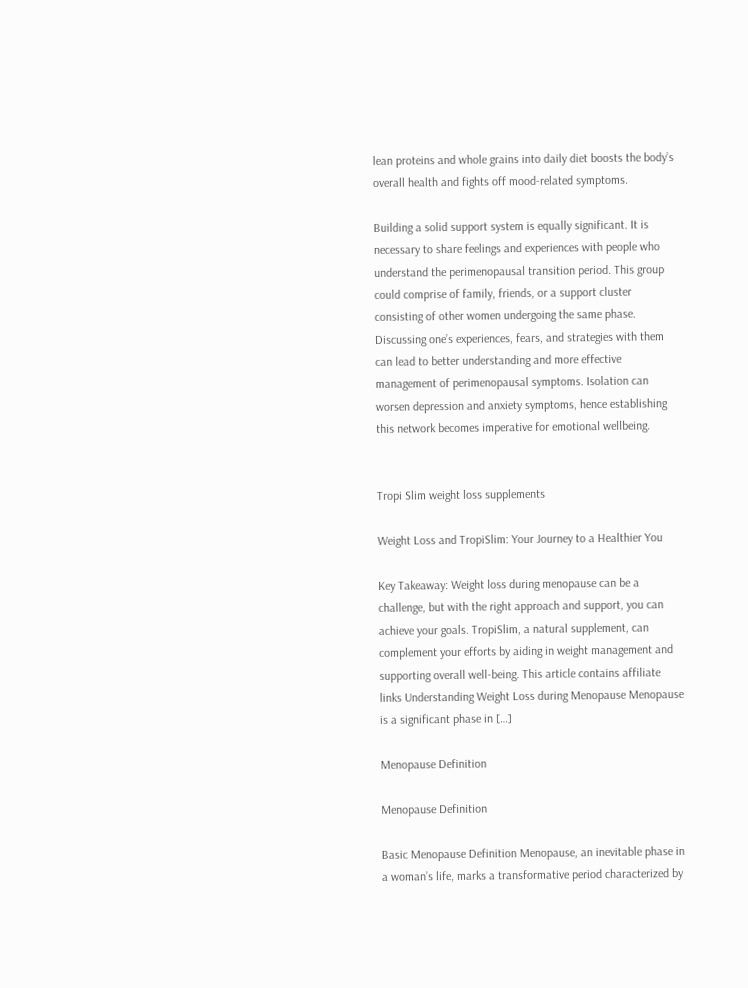lean proteins and whole grains into daily diet boosts the body’s overall health and fights off mood-related symptoms.

Building a solid support system is equally significant. It is necessary to share feelings and experiences with people who understand the perimenopausal transition period. This group could comprise of family, friends, or a support cluster consisting of other women undergoing the same phase. Discussing one’s experiences, fears, and strategies with them can lead to better understanding and more effective management of perimenopausal symptoms. Isolation can worsen depression and anxiety symptoms, hence establishing this network becomes imperative for emotional wellbeing.


Tropi Slim weight loss supplements

Weight Loss and TropiSlim: Your Journey to a Healthier You

Key Takeaway: Weight loss during menopause can be a challenge, but with the right approach and support, you can achieve your goals. TropiSlim, a natural supplement, can complement your efforts by aiding in weight management and supporting overall well-being. This article contains affiliate links Understanding Weight Loss during Menopause Menopause is a significant phase in […]

Menopause Definition

Menopause Definition

Basic Menopause Definition Menopause, an inevitable phase in a woman’s life, marks a transformative period characterized by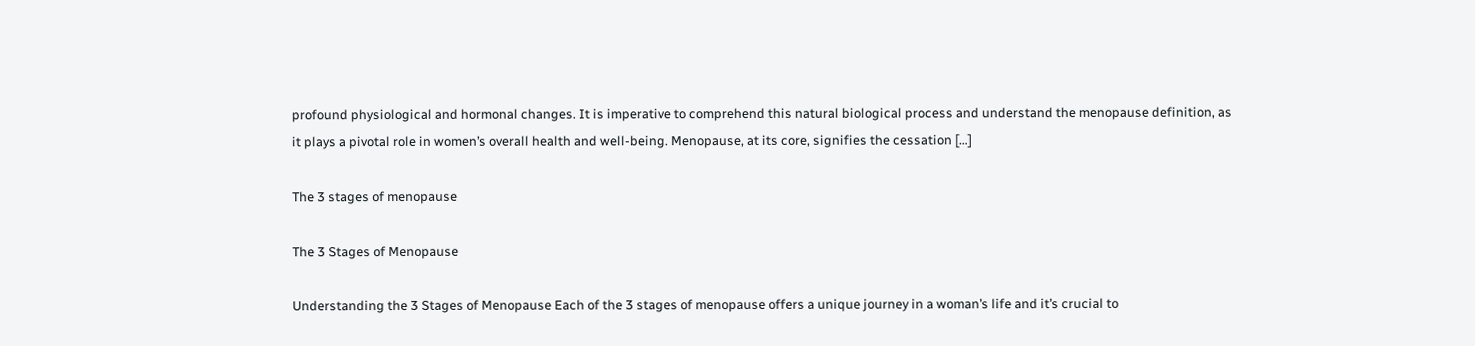profound physiological and hormonal changes. It is imperative to comprehend this natural biological process and understand the menopause definition, as it plays a pivotal role in women’s overall health and well-being. Menopause, at its core, signifies the cessation […]

The 3 stages of menopause

The 3 Stages of Menopause

Understanding the 3 Stages of Menopause Each of the 3 stages of menopause offers a unique journey in a woman’s life and it’s crucial to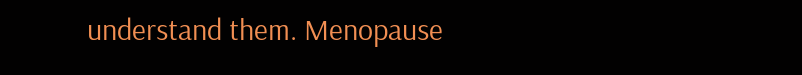understand them. Menopause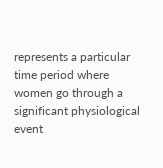represents a particular time period where women go through a significant physiological event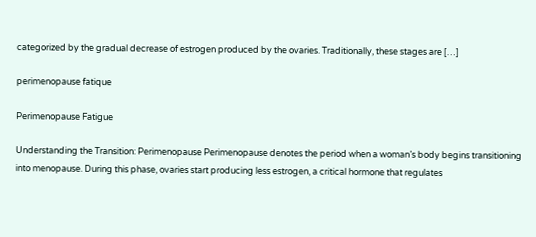categorized by the gradual decrease of estrogen produced by the ovaries. Traditionally, these stages are […]

perimenopause fatique

Perimenopause Fatigue

Understanding the Transition: Perimenopause Perimenopause denotes the period when a woman’s body begins transitioning into menopause. During this phase, ovaries start producing less estrogen, a critical hormone that regulates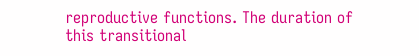reproductive functions. The duration of this transitional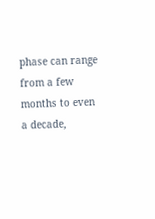phase can range from a few months to even a decade,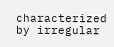characterized by irregular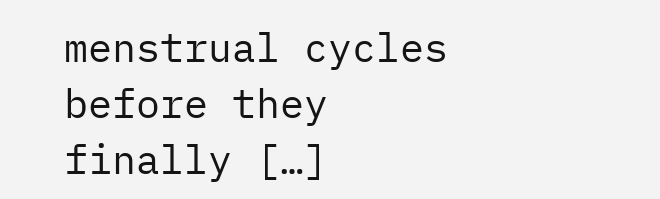menstrual cycles before they finally […]